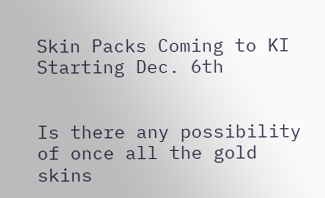Skin Packs Coming to KI Starting Dec. 6th


Is there any possibility of once all the gold skins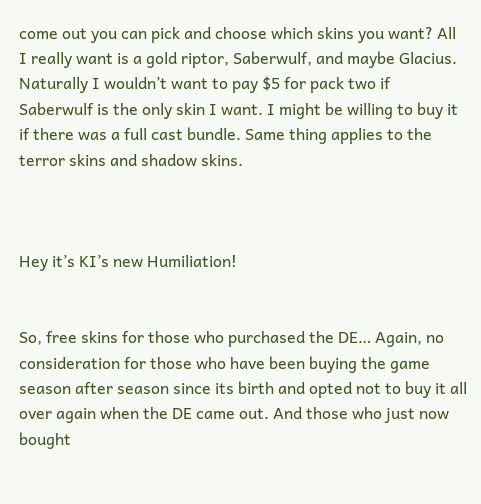come out you can pick and choose which skins you want? All I really want is a gold riptor, Saberwulf, and maybe Glacius. Naturally I wouldn’t want to pay $5 for pack two if Saberwulf is the only skin I want. I might be willing to buy it if there was a full cast bundle. Same thing applies to the terror skins and shadow skins.



Hey it’s KI’s new Humiliation!


So, free skins for those who purchased the DE… Again, no consideration for those who have been buying the game season after season since its birth and opted not to buy it all over again when the DE came out. And those who just now bought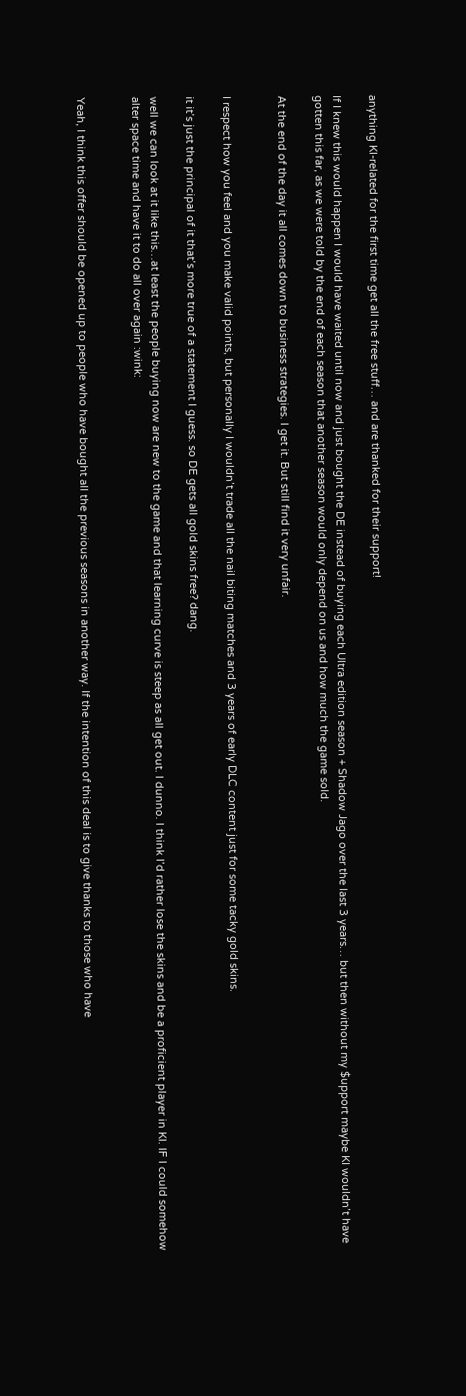anything KI-related for the first time get all the free stuff… and are thanked for their support!

If I knew this would happen I would have waited until now and just bought the DE instead of buying each Ultra edition season + Shadow Jago over the last 3 years… but then without my $upport maybe KI wouldn’t have gotten this far, as we were told by the end of each season that another season would only depend on us and how much the game sold.

At the end of the day it all comes down to business strategies. I get it. But still find it very unfair.


I respect how you feel and you make valid points, but personally I wouldn’t trade all the nail biting matches and 3 years of early DLC content just for some tacky gold skins.

it it’s just the principal of it that’s more true of a statement I guess. so DE gets all gold skins free? dang.

well we can look at it like this…at least the people buying now are new to the game and that learning curve is steep as all get out. I dunno. I think I’d rather lose the skins and be a proficient player in KI. IF I could somehow alter space time and have it to do all over again :wink:


Yeah, I think this offer should be opened up to people who have bought all the previous seasons in another way. If the intention of this deal is to give thanks to those who have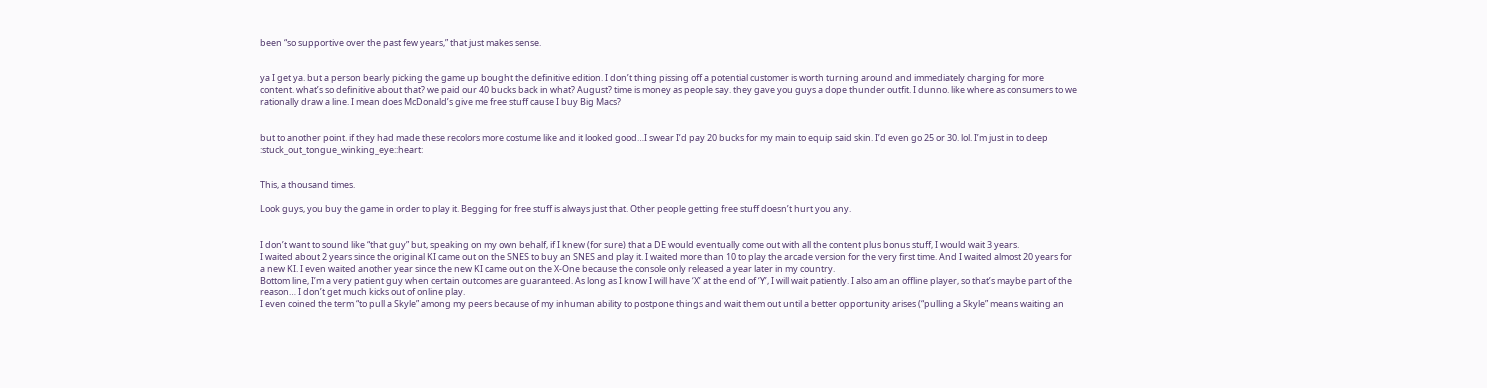been “so supportive over the past few years,” that just makes sense.


ya I get ya. but a person bearly picking the game up bought the definitive edition. I don’t thing pissing off a potential customer is worth turning around and immediately charging for more content. what’s so definitive about that? we paid our 40 bucks back in what? August? time is money as people say. they gave you guys a dope thunder outfit. I dunno. like where as consumers to we rationally draw a line. I mean does McDonald’s give me free stuff cause I buy Big Macs?


but to another point. if they had made these recolors more costume like and it looked good…I swear I’d pay 20 bucks for my main to equip said skin. I’d even go 25 or 30. lol. I’m just in to deep :stuck_out_tongue_winking_eye::heart:


This, a thousand times.

Look guys, you buy the game in order to play it. Begging for free stuff is always just that. Other people getting free stuff doesn’t hurt you any.


I don’t want to sound like “that guy” but, speaking on my own behalf, if I knew (for sure) that a DE would eventually come out with all the content plus bonus stuff, I would wait 3 years.
I waited about 2 years since the original KI came out on the SNES to buy an SNES and play it. I waited more than 10 to play the arcade version for the very first time. And I waited almost 20 years for a new KI. I even waited another year since the new KI came out on the X-One because the console only released a year later in my country.
Bottom line, I’m a very patient guy when certain outcomes are guaranteed. As long as I know I will have ‘X’ at the end of ‘Y’, I will wait patiently. I also am an offline player, so that’s maybe part of the reason… I don’t get much kicks out of online play.
I even coined the term “to pull a Skyle” among my peers because of my inhuman ability to postpone things and wait them out until a better opportunity arises (“pulling a Skyle” means waiting an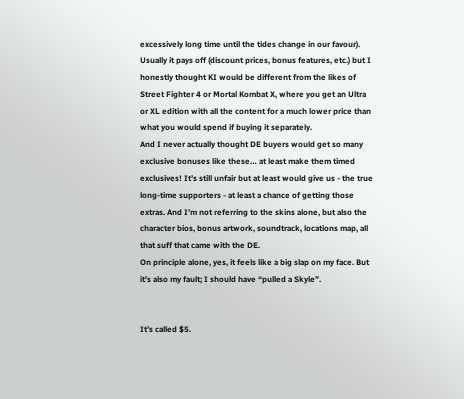excessively long time until the tides change in our favour). Usually it pays off (discount prices, bonus features, etc.) but I honestly thought KI would be different from the likes of Street Fighter 4 or Mortal Kombat X, where you get an Ultra or XL edition with all the content for a much lower price than what you would spend if buying it separately.
And I never actually thought DE buyers would get so many exclusive bonuses like these… at least make them timed exclusives! It’s still unfair but at least would give us - the true long-time supporters - at least a chance of getting those extras. And I’m not referring to the skins alone, but also the character bios, bonus artwork, soundtrack, locations map, all that suff that came with the DE.
On principle alone, yes, it feels like a big slap on my face. But it’s also my fault; I should have “pulled a Skyle”.


It’s called $5.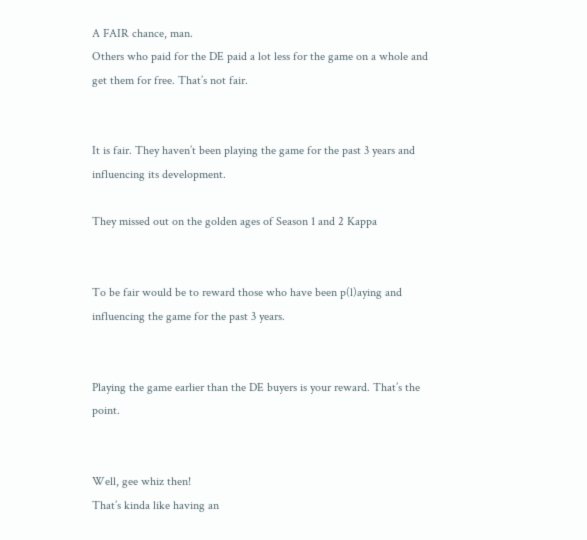A FAIR chance, man.
Others who paid for the DE paid a lot less for the game on a whole and get them for free. That’s not fair.


It is fair. They haven’t been playing the game for the past 3 years and influencing its development.

They missed out on the golden ages of Season 1 and 2 Kappa


To be fair would be to reward those who have been p(l)aying and influencing the game for the past 3 years.


Playing the game earlier than the DE buyers is your reward. That’s the point.


Well, gee whiz then!
That’s kinda like having an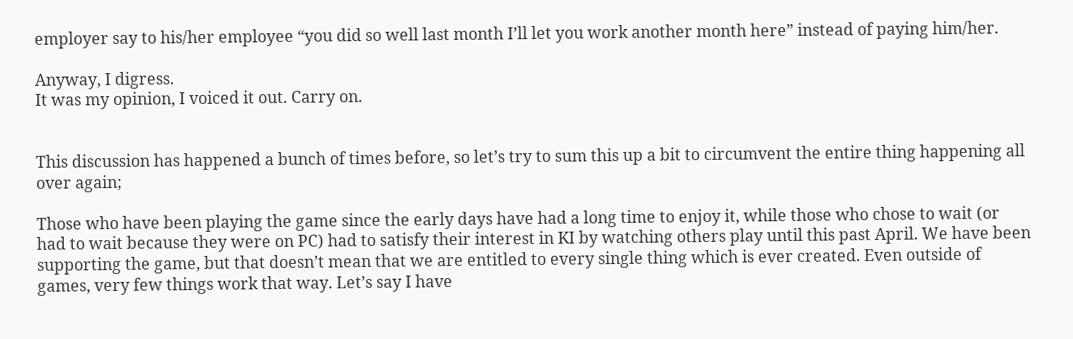employer say to his/her employee “you did so well last month I’ll let you work another month here” instead of paying him/her.

Anyway, I digress.
It was my opinion, I voiced it out. Carry on.


This discussion has happened a bunch of times before, so let’s try to sum this up a bit to circumvent the entire thing happening all over again;

Those who have been playing the game since the early days have had a long time to enjoy it, while those who chose to wait (or had to wait because they were on PC) had to satisfy their interest in KI by watching others play until this past April. We have been supporting the game, but that doesn’t mean that we are entitled to every single thing which is ever created. Even outside of games, very few things work that way. Let’s say I have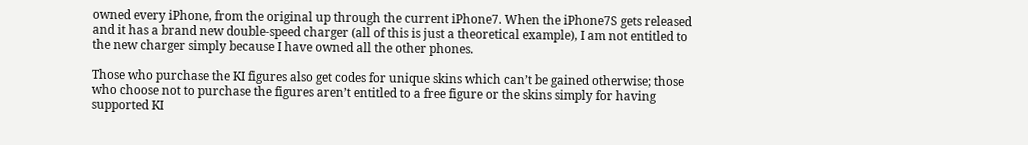owned every iPhone, from the original up through the current iPhone7. When the iPhone7S gets released and it has a brand new double-speed charger (all of this is just a theoretical example), I am not entitled to the new charger simply because I have owned all the other phones.

Those who purchase the KI figures also get codes for unique skins which can’t be gained otherwise; those who choose not to purchase the figures aren’t entitled to a free figure or the skins simply for having supported KI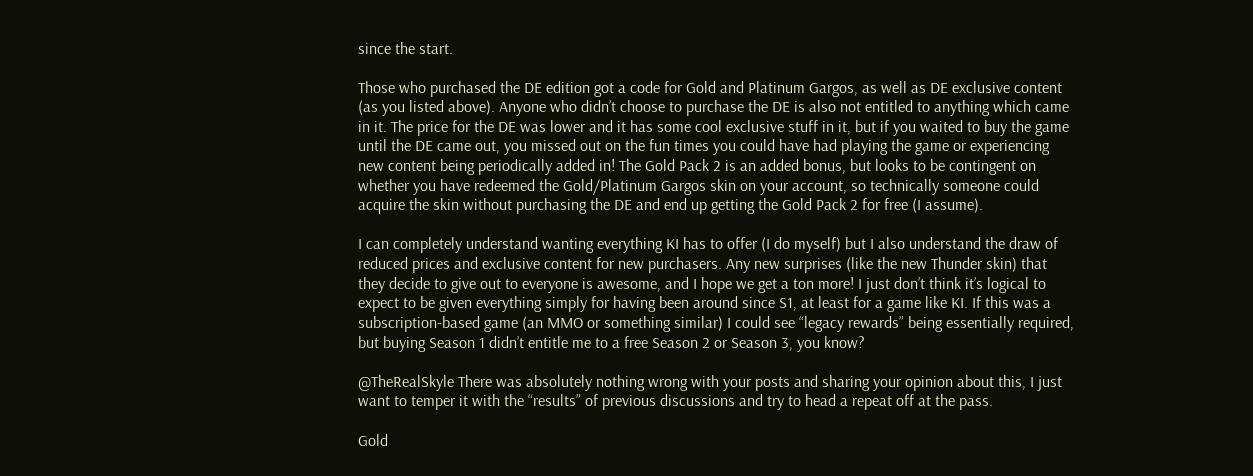since the start.

Those who purchased the DE edition got a code for Gold and Platinum Gargos, as well as DE exclusive content (as you listed above). Anyone who didn’t choose to purchase the DE is also not entitled to anything which came in it. The price for the DE was lower and it has some cool exclusive stuff in it, but if you waited to buy the game until the DE came out, you missed out on the fun times you could have had playing the game or experiencing new content being periodically added in! The Gold Pack 2 is an added bonus, but looks to be contingent on whether you have redeemed the Gold/Platinum Gargos skin on your account, so technically someone could acquire the skin without purchasing the DE and end up getting the Gold Pack 2 for free (I assume).

I can completely understand wanting everything KI has to offer (I do myself) but I also understand the draw of reduced prices and exclusive content for new purchasers. Any new surprises (like the new Thunder skin) that they decide to give out to everyone is awesome, and I hope we get a ton more! I just don’t think it’s logical to expect to be given everything simply for having been around since S1, at least for a game like KI. If this was a subscription-based game (an MMO or something similar) I could see “legacy rewards” being essentially required, but buying Season 1 didn’t entitle me to a free Season 2 or Season 3, you know?

@TheRealSkyle There was absolutely nothing wrong with your posts and sharing your opinion about this, I just want to temper it with the “results” of previous discussions and try to head a repeat off at the pass.

Gold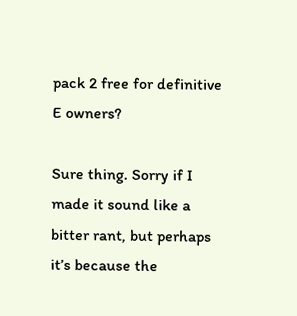pack 2 free for definitive E owners?

Sure thing. Sorry if I made it sound like a bitter rant, but perhaps it’s because the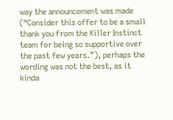way the announcement was made (“Consider this offer to be a small thank you from the Killer Instinct team for being so supportive over the past few years.”), perhaps the wording was not the best, as it kinda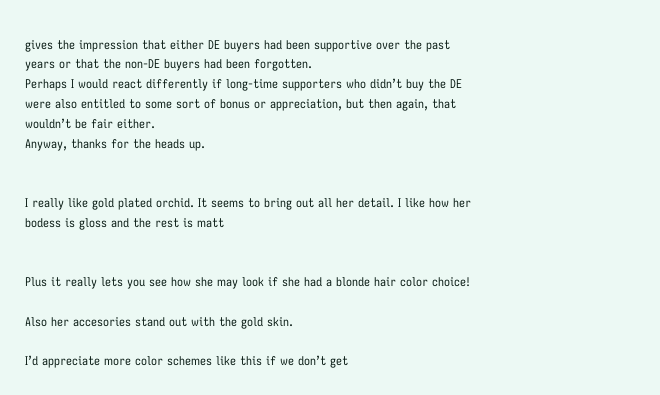gives the impression that either DE buyers had been supportive over the past years or that the non-DE buyers had been forgotten.
Perhaps I would react differently if long-time supporters who didn’t buy the DE were also entitled to some sort of bonus or appreciation, but then again, that wouldn’t be fair either.
Anyway, thanks for the heads up.


I really like gold plated orchid. It seems to bring out all her detail. I like how her bodess is gloss and the rest is matt


Plus it really lets you see how she may look if she had a blonde hair color choice!

Also her accesories stand out with the gold skin.

I’d appreciate more color schemes like this if we don’t get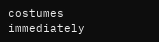costumes immediately